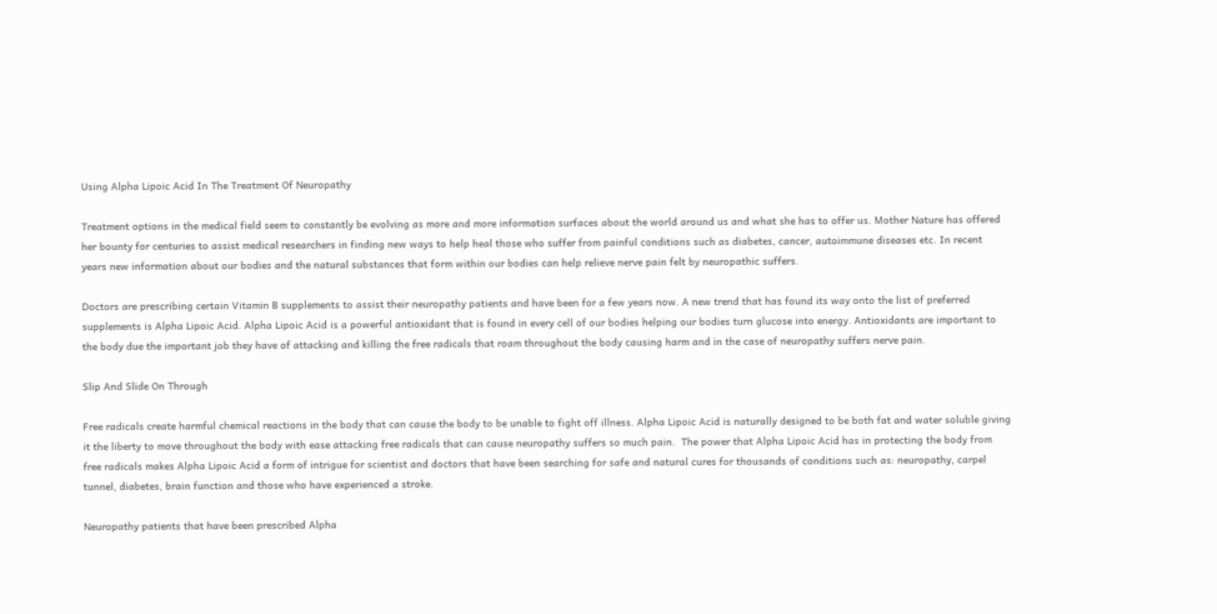Using Alpha Lipoic Acid In The Treatment Of Neuropathy

Treatment options in the medical field seem to constantly be evolving as more and more information surfaces about the world around us and what she has to offer us. Mother Nature has offered her bounty for centuries to assist medical researchers in finding new ways to help heal those who suffer from painful conditions such as diabetes, cancer, autoimmune diseases etc. In recent years new information about our bodies and the natural substances that form within our bodies can help relieve nerve pain felt by neuropathic suffers.

Doctors are prescribing certain Vitamin B supplements to assist their neuropathy patients and have been for a few years now. A new trend that has found its way onto the list of preferred supplements is Alpha Lipoic Acid. Alpha Lipoic Acid is a powerful antioxidant that is found in every cell of our bodies helping our bodies turn glucose into energy. Antioxidants are important to the body due the important job they have of attacking and killing the free radicals that roam throughout the body causing harm and in the case of neuropathy suffers nerve pain.

Slip And Slide On Through

Free radicals create harmful chemical reactions in the body that can cause the body to be unable to fight off illness. Alpha Lipoic Acid is naturally designed to be both fat and water soluble giving it the liberty to move throughout the body with ease attacking free radicals that can cause neuropathy suffers so much pain.  The power that Alpha Lipoic Acid has in protecting the body from free radicals makes Alpha Lipoic Acid a form of intrigue for scientist and doctors that have been searching for safe and natural cures for thousands of conditions such as: neuropathy, carpel tunnel, diabetes, brain function and those who have experienced a stroke.

Neuropathy patients that have been prescribed Alpha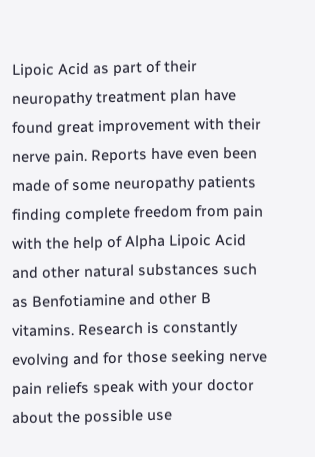Lipoic Acid as part of their neuropathy treatment plan have found great improvement with their nerve pain. Reports have even been made of some neuropathy patients finding complete freedom from pain with the help of Alpha Lipoic Acid and other natural substances such as Benfotiamine and other B vitamins. Research is constantly evolving and for those seeking nerve pain reliefs speak with your doctor about the possible use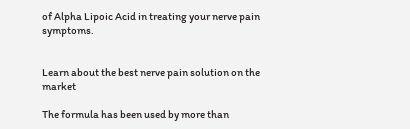of Alpha Lipoic Acid in treating your nerve pain symptoms.


Learn about the best nerve pain solution on the market

The formula has been used by more than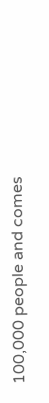100,000 people and comes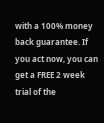with a 100% money back guarantee. If you act now, you can get a FREE 2 week trial of the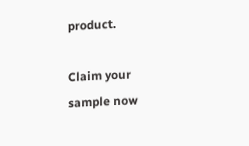product.

Claim your sample now